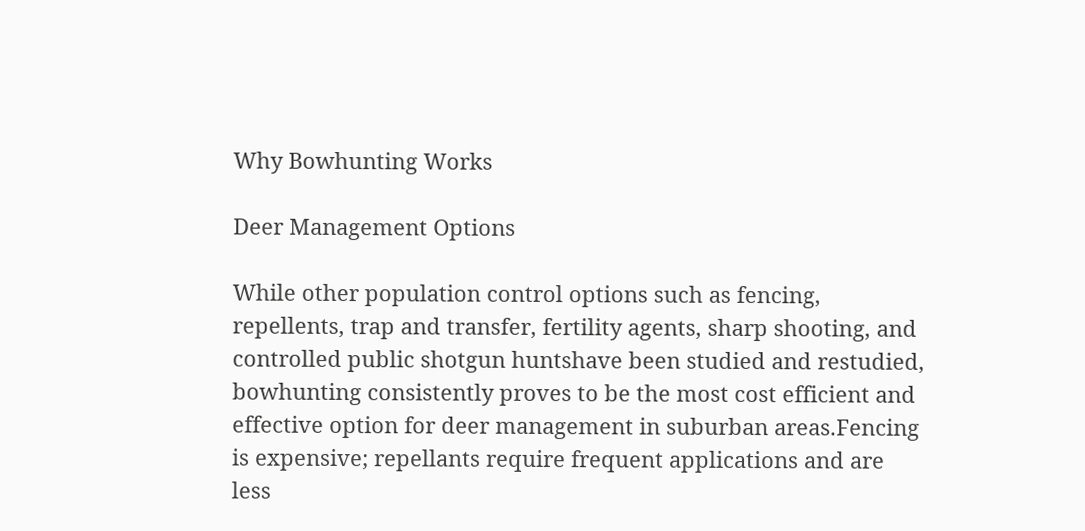Why Bowhunting Works

Deer Management Options

While other population control options such as fencing, repellents, trap and transfer, fertility agents, sharp shooting, and controlled public shotgun huntshave been studied and restudied, bowhunting consistently proves to be the most cost efficient and effective option for deer management in suburban areas.Fencing is expensive; repellants require frequent applications and are less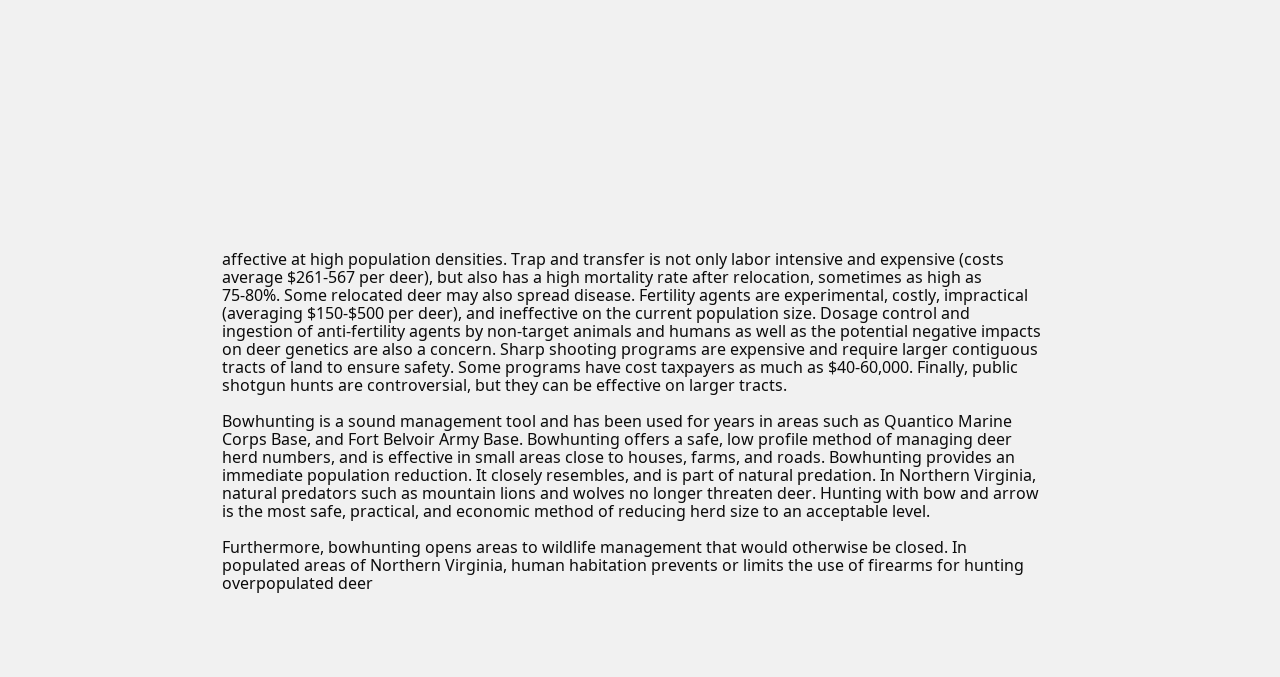affective at high population densities. Trap and transfer is not only labor intensive and expensive (costs average $261-567 per deer), but also has a high mortality rate after relocation, sometimes as high as 75-80%. Some relocated deer may also spread disease. Fertility agents are experimental, costly, impractical (averaging $150-$500 per deer), and ineffective on the current population size. Dosage control and ingestion of anti-fertility agents by non-target animals and humans as well as the potential negative impacts on deer genetics are also a concern. Sharp shooting programs are expensive and require larger contiguous tracts of land to ensure safety. Some programs have cost taxpayers as much as $40-60,000. Finally, public shotgun hunts are controversial, but they can be effective on larger tracts.

Bowhunting is a sound management tool and has been used for years in areas such as Quantico Marine Corps Base, and Fort Belvoir Army Base. Bowhunting offers a safe, low profile method of managing deer herd numbers, and is effective in small areas close to houses, farms, and roads. Bowhunting provides an immediate population reduction. It closely resembles, and is part of natural predation. In Northern Virginia, natural predators such as mountain lions and wolves no longer threaten deer. Hunting with bow and arrow is the most safe, practical, and economic method of reducing herd size to an acceptable level.

Furthermore, bowhunting opens areas to wildlife management that would otherwise be closed. In populated areas of Northern Virginia, human habitation prevents or limits the use of firearms for hunting overpopulated deer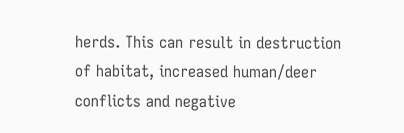herds. This can result in destruction of habitat, increased human/deer conflicts and negative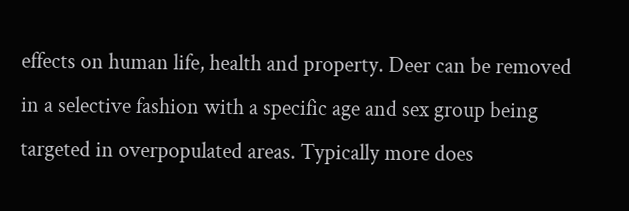effects on human life, health and property. Deer can be removed in a selective fashion with a specific age and sex group being targeted in overpopulated areas. Typically more does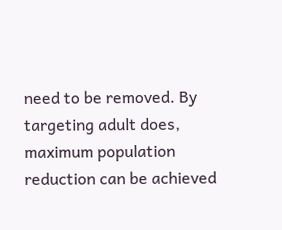need to be removed. By targeting adult does, maximum population reduction can be achieved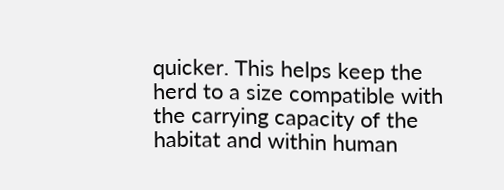quicker. This helps keep the herd to a size compatible with the carrying capacity of the habitat and within human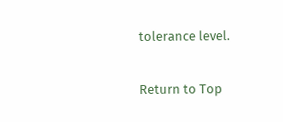tolerance level.

Return to Top